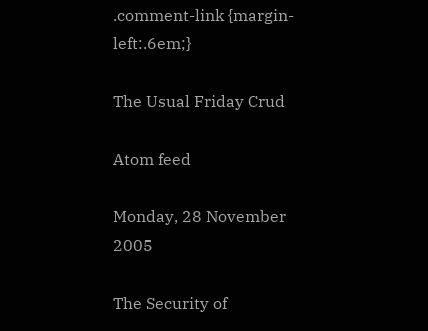.comment-link {margin-left:.6em;}

The Usual Friday Crud

Atom feed

Monday, 28 November 2005

The Security of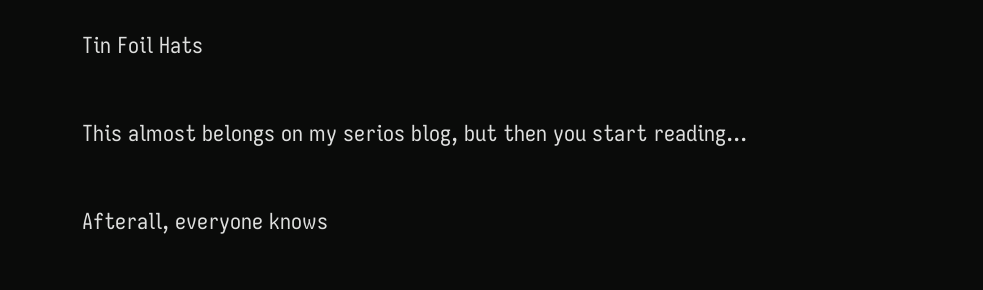Tin Foil Hats

This almost belongs on my serios blog, but then you start reading...

Afterall, everyone knows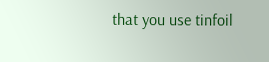that you use tinfoil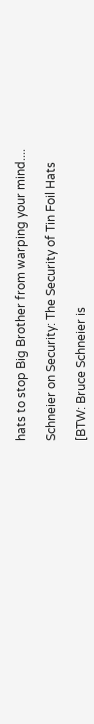hats to stop Big Brother from warping your mind....

Schneier on Security: The Security of Tin Foil Hats

[BTW: Bruce Schneier is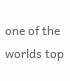one of the worlds top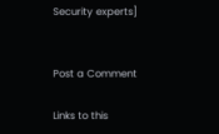Security experts]


Post a Comment

Links to this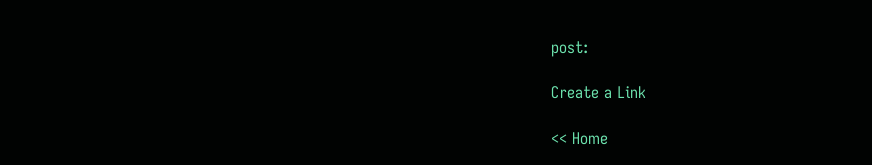post:

Create a Link

<< Home